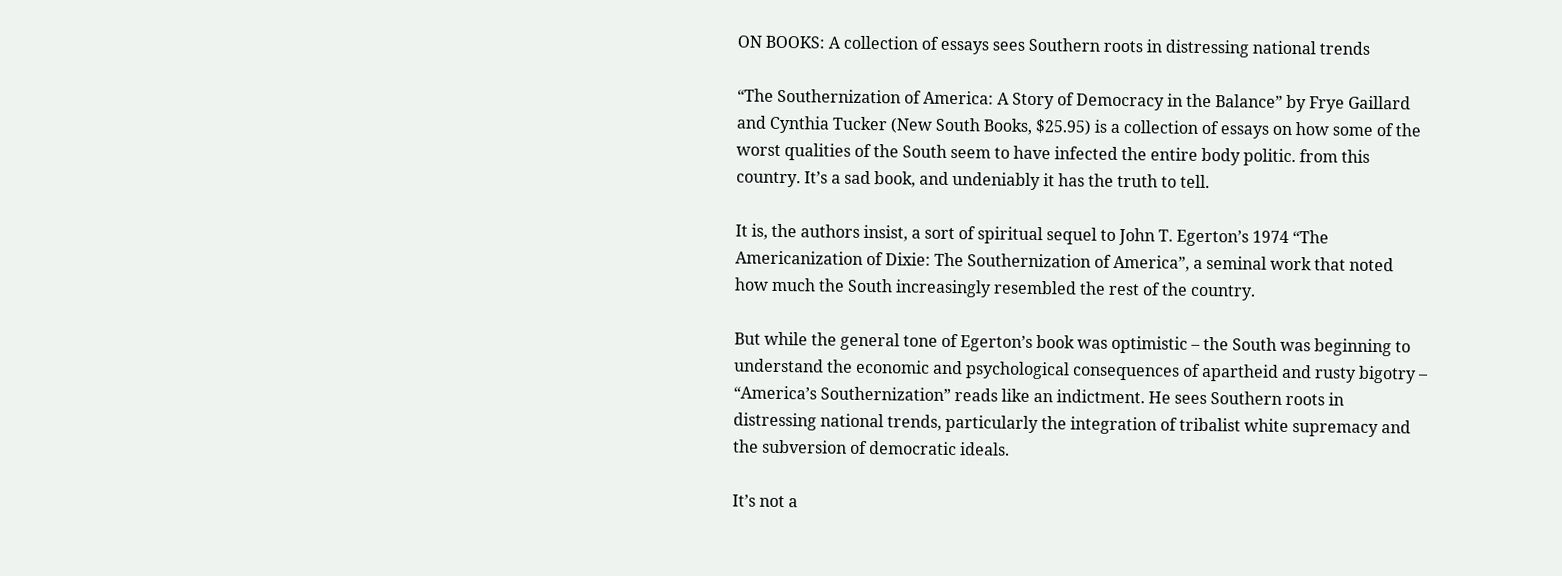ON BOOKS: A collection of essays sees Southern roots in distressing national trends

“The Southernization of America: A Story of Democracy in the Balance” by Frye Gaillard and Cynthia Tucker (New South Books, $25.95) is a collection of essays on how some of the worst qualities of the South seem to have infected the entire body politic. from this country. It’s a sad book, and undeniably it has the truth to tell.

It is, the authors insist, a sort of spiritual sequel to John T. Egerton’s 1974 “The Americanization of Dixie: The Southernization of America”, a seminal work that noted how much the South increasingly resembled the rest of the country.

But while the general tone of Egerton’s book was optimistic – the South was beginning to understand the economic and psychological consequences of apartheid and rusty bigotry – “America’s Southernization” reads like an indictment. He sees Southern roots in distressing national trends, particularly the integration of tribalist white supremacy and the subversion of democratic ideals.

It’s not a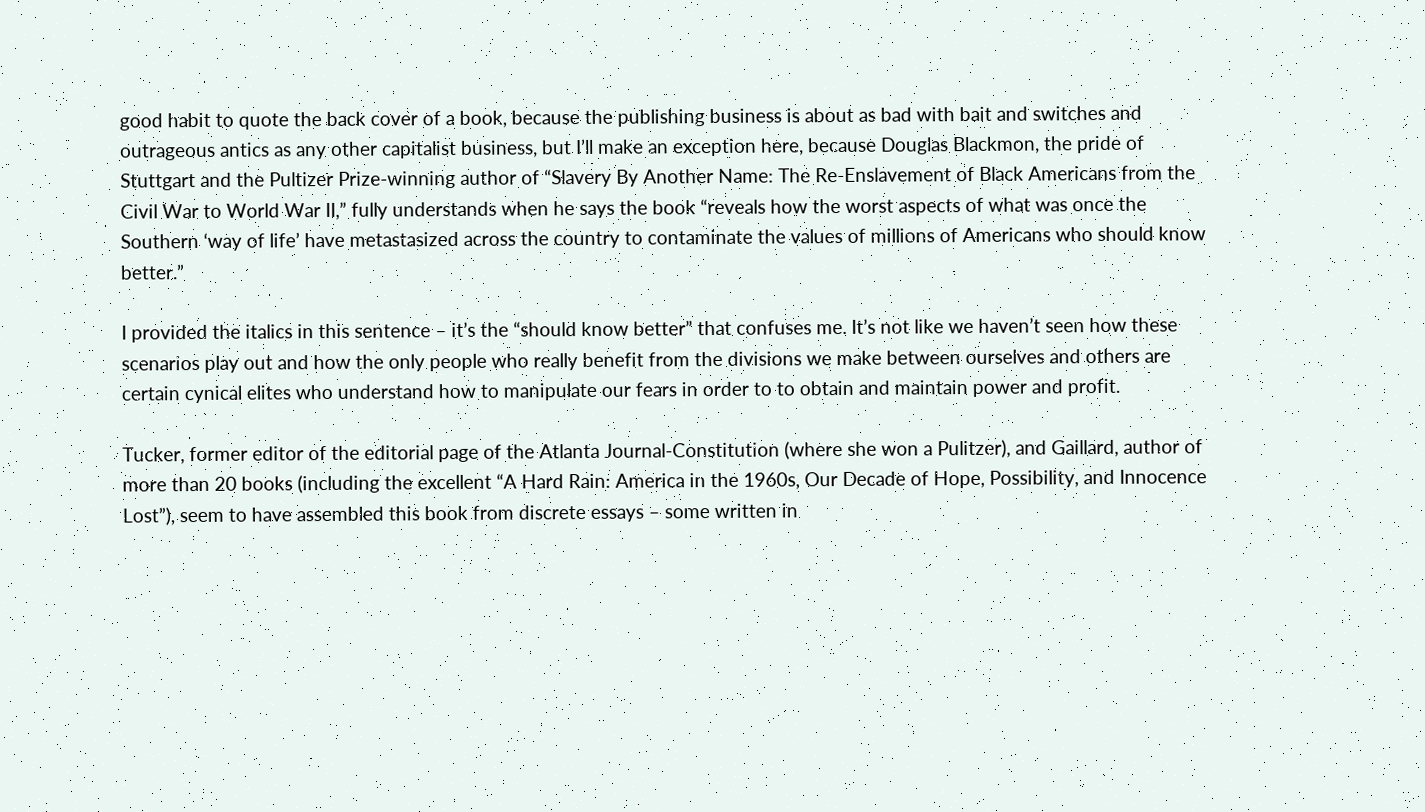good habit to quote the back cover of a book, because the publishing business is about as bad with bait and switches and outrageous antics as any other capitalist business, but I’ll make an exception here, because Douglas Blackmon, the pride of Stuttgart and the Pultizer Prize-winning author of “Slavery By Another Name: The Re-Enslavement of Black Americans from the Civil War to World War II,” fully understands when he says the book “reveals how the worst aspects of what was once the Southern ‘way of life’ have metastasized across the country to contaminate the values of millions of Americans who should know better.”

I provided the italics in this sentence – it’s the “should know better” that confuses me. It’s not like we haven’t seen how these scenarios play out and how the only people who really benefit from the divisions we make between ourselves and others are certain cynical elites who understand how to manipulate our fears in order to to obtain and maintain power and profit.

Tucker, former editor of the editorial page of the Atlanta Journal-Constitution (where she won a Pulitzer), and Gaillard, author of more than 20 books (including the excellent “A Hard Rain: America in the 1960s, Our Decade of Hope, Possibility, and Innocence Lost”), seem to have assembled this book from discrete essays – some written in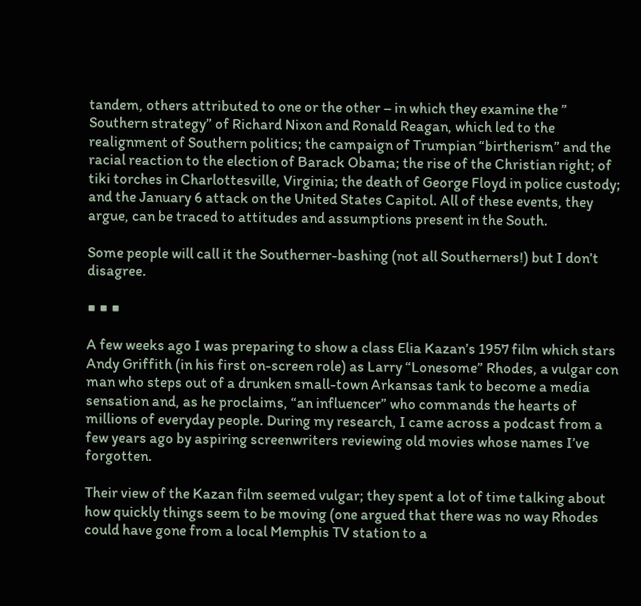tandem, others attributed to one or the other – in which they examine the ” Southern strategy” of Richard Nixon and Ronald Reagan, which led to the realignment of Southern politics; the campaign of Trumpian “birtherism” and the racial reaction to the election of Barack Obama; the rise of the Christian right; of tiki torches in Charlottesville, Virginia; the death of George Floyd in police custody; and the January 6 attack on the United States Capitol. All of these events, they argue, can be traced to attitudes and assumptions present in the South.

Some people will call it the Southerner-bashing (not all Southerners!) but I don’t disagree.

■ ■ ■

A few weeks ago I was preparing to show a class Elia Kazan’s 1957 film which stars Andy Griffith (in his first on-screen role) as Larry “Lonesome” Rhodes, a vulgar con man who steps out of a drunken small-town Arkansas tank to become a media sensation and, as he proclaims, “an influencer” who commands the hearts of millions of everyday people. During my research, I came across a podcast from a few years ago by aspiring screenwriters reviewing old movies whose names I’ve forgotten.

Their view of the Kazan film seemed vulgar; they spent a lot of time talking about how quickly things seem to be moving (one argued that there was no way Rhodes could have gone from a local Memphis TV station to a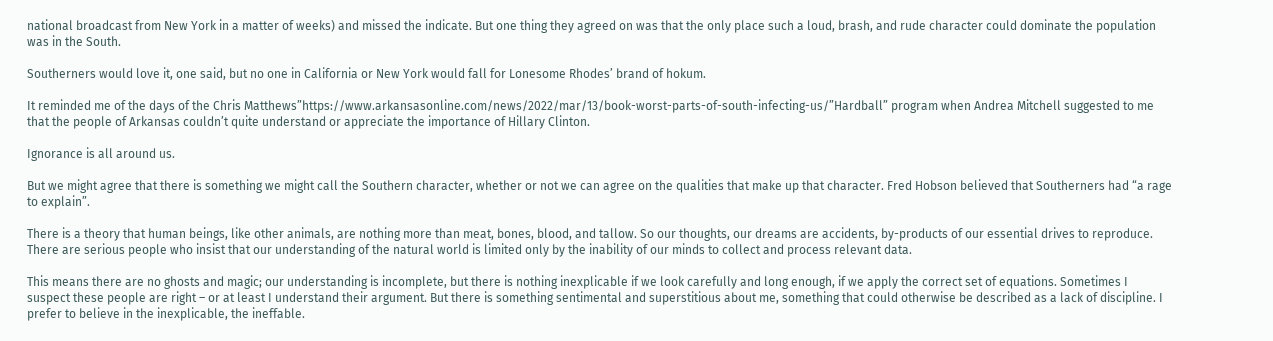national broadcast from New York in a matter of weeks) and missed the indicate. But one thing they agreed on was that the only place such a loud, brash, and rude character could dominate the population was in the South.

Southerners would love it, one said, but no one in California or New York would fall for Lonesome Rhodes’ brand of hokum.

It reminded me of the days of the Chris Matthews”https://www.arkansasonline.com/news/2022/mar/13/book-worst-parts-of-south-infecting-us/”Hardball” program when Andrea Mitchell suggested to me that the people of Arkansas couldn’t quite understand or appreciate the importance of Hillary Clinton.

Ignorance is all around us.

But we might agree that there is something we might call the Southern character, whether or not we can agree on the qualities that make up that character. Fred Hobson believed that Southerners had “a rage to explain”.

There is a theory that human beings, like other animals, are nothing more than meat, bones, blood, and tallow. So our thoughts, our dreams are accidents, by-products of our essential drives to reproduce. There are serious people who insist that our understanding of the natural world is limited only by the inability of our minds to collect and process relevant data.

This means there are no ghosts and magic; our understanding is incomplete, but there is nothing inexplicable if we look carefully and long enough, if we apply the correct set of equations. Sometimes I suspect these people are right – or at least I understand their argument. But there is something sentimental and superstitious about me, something that could otherwise be described as a lack of discipline. I prefer to believe in the inexplicable, the ineffable.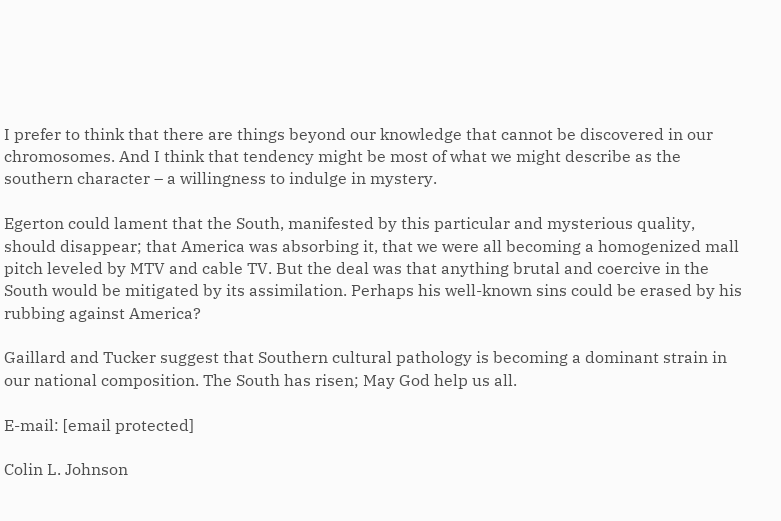I prefer to think that there are things beyond our knowledge that cannot be discovered in our chromosomes. And I think that tendency might be most of what we might describe as the southern character – a willingness to indulge in mystery.

Egerton could lament that the South, manifested by this particular and mysterious quality, should disappear; that America was absorbing it, that we were all becoming a homogenized mall pitch leveled by MTV and cable TV. But the deal was that anything brutal and coercive in the South would be mitigated by its assimilation. Perhaps his well-known sins could be erased by his rubbing against America?

Gaillard and Tucker suggest that Southern cultural pathology is becoming a dominant strain in our national composition. The South has risen; May God help us all.

E-mail: [email protected]

Colin L. Johnson